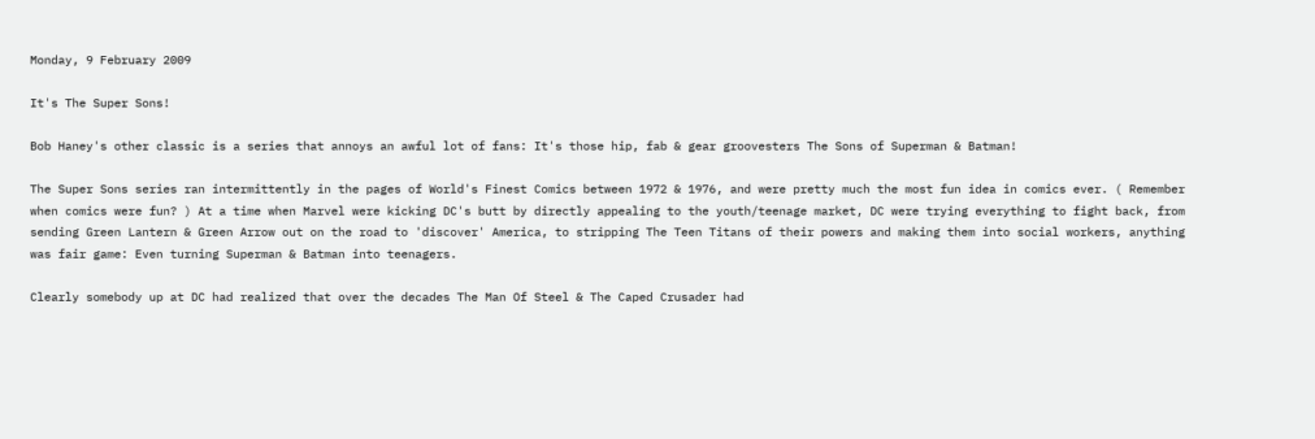Monday, 9 February 2009

It's The Super Sons!

Bob Haney's other classic is a series that annoys an awful lot of fans: It's those hip, fab & gear groovesters The Sons of Superman & Batman!

The Super Sons series ran intermittently in the pages of World's Finest Comics between 1972 & 1976, and were pretty much the most fun idea in comics ever. ( Remember when comics were fun? ) At a time when Marvel were kicking DC's butt by directly appealing to the youth/teenage market, DC were trying everything to fight back, from sending Green Lantern & Green Arrow out on the road to 'discover' America, to stripping The Teen Titans of their powers and making them into social workers, anything was fair game: Even turning Superman & Batman into teenagers.

Clearly somebody up at DC had realized that over the decades The Man Of Steel & The Caped Crusader had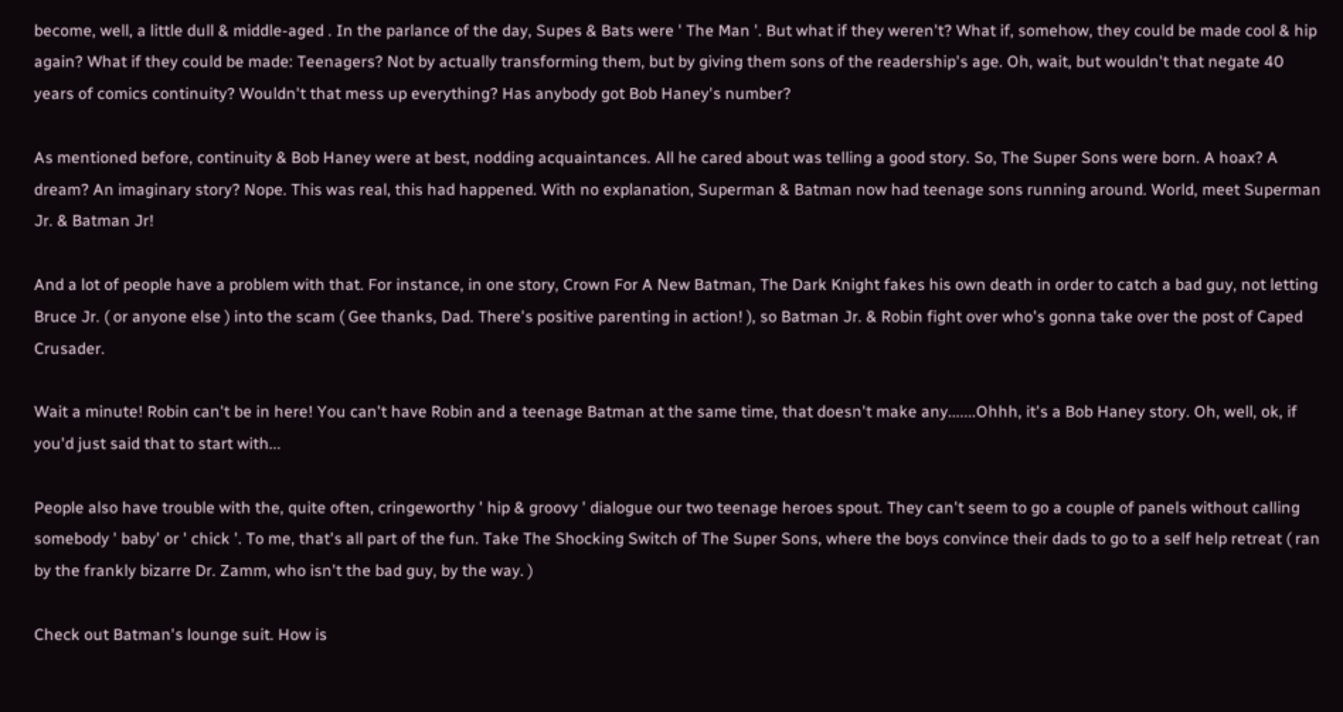become, well, a little dull & middle-aged . In the parlance of the day, Supes & Bats were ' The Man '. But what if they weren't? What if, somehow, they could be made cool & hip again? What if they could be made: Teenagers? Not by actually transforming them, but by giving them sons of the readership's age. Oh, wait, but wouldn't that negate 40 years of comics continuity? Wouldn't that mess up everything? Has anybody got Bob Haney's number?

As mentioned before, continuity & Bob Haney were at best, nodding acquaintances. All he cared about was telling a good story. So, The Super Sons were born. A hoax? A dream? An imaginary story? Nope. This was real, this had happened. With no explanation, Superman & Batman now had teenage sons running around. World, meet Superman Jr. & Batman Jr!

And a lot of people have a problem with that. For instance, in one story, Crown For A New Batman, The Dark Knight fakes his own death in order to catch a bad guy, not letting Bruce Jr. ( or anyone else ) into the scam ( Gee thanks, Dad. There's positive parenting in action! ), so Batman Jr. & Robin fight over who's gonna take over the post of Caped Crusader.

Wait a minute! Robin can't be in here! You can't have Robin and a teenage Batman at the same time, that doesn't make any.......Ohhh, it's a Bob Haney story. Oh, well, ok, if you'd just said that to start with...

People also have trouble with the, quite often, cringeworthy ' hip & groovy ' dialogue our two teenage heroes spout. They can't seem to go a couple of panels without calling somebody ' baby' or ' chick '. To me, that's all part of the fun. Take The Shocking Switch of The Super Sons, where the boys convince their dads to go to a self help retreat ( ran by the frankly bizarre Dr. Zamm, who isn't the bad guy, by the way. )

Check out Batman's lounge suit. How is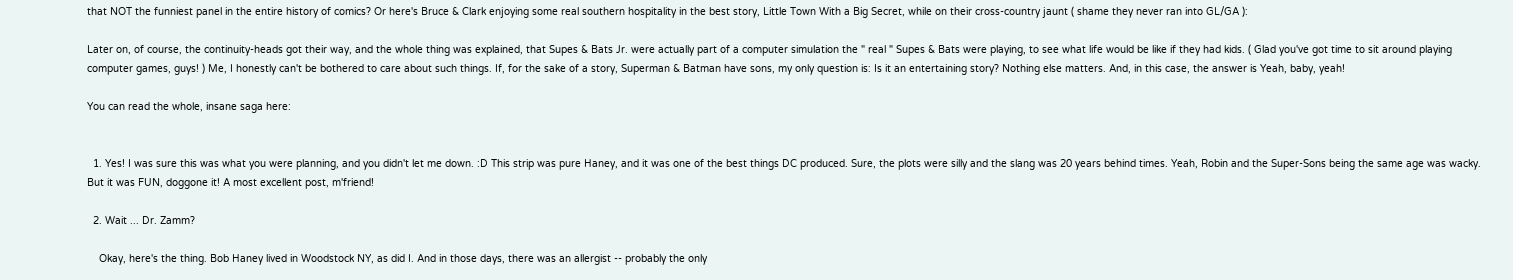that NOT the funniest panel in the entire history of comics? Or here's Bruce & Clark enjoying some real southern hospitality in the best story, Little Town With a Big Secret, while on their cross-country jaunt ( shame they never ran into GL/GA ):

Later on, of course, the continuity-heads got their way, and the whole thing was explained, that Supes & Bats Jr. were actually part of a computer simulation the " real " Supes & Bats were playing, to see what life would be like if they had kids. ( Glad you've got time to sit around playing computer games, guys! ) Me, I honestly can't be bothered to care about such things. If, for the sake of a story, Superman & Batman have sons, my only question is: Is it an entertaining story? Nothing else matters. And, in this case, the answer is Yeah, baby, yeah!

You can read the whole, insane saga here:


  1. Yes! I was sure this was what you were planning, and you didn't let me down. :D This strip was pure Haney, and it was one of the best things DC produced. Sure, the plots were silly and the slang was 20 years behind times. Yeah, Robin and the Super-Sons being the same age was wacky. But it was FUN, doggone it! A most excellent post, m'friend!

  2. Wait ... Dr. Zamm?

    Okay, here's the thing. Bob Haney lived in Woodstock NY, as did I. And in those days, there was an allergist -- probably the only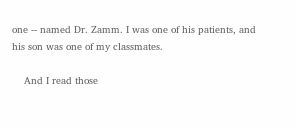one -- named Dr. Zamm. I was one of his patients, and his son was one of my classmates.

    And I read those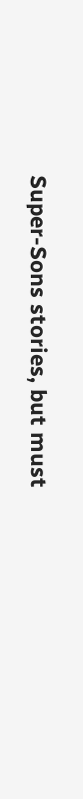Super-Sons stories, but must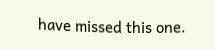have missed this one.